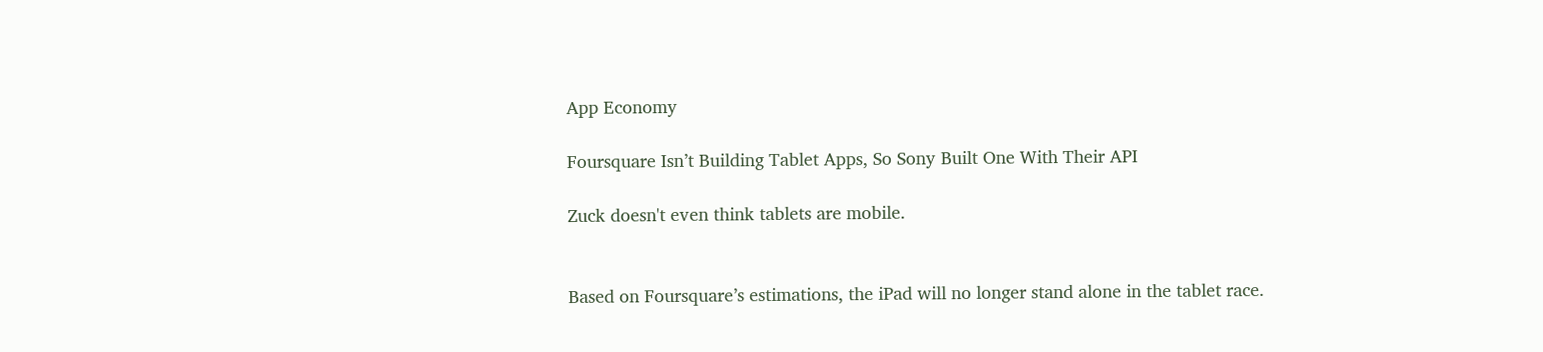App Economy

Foursquare Isn’t Building Tablet Apps, So Sony Built One With Their API

Zuck doesn't even think tablets are mobile.


Based on Foursquare’s estimations, the iPad will no longer stand alone in the tablet race.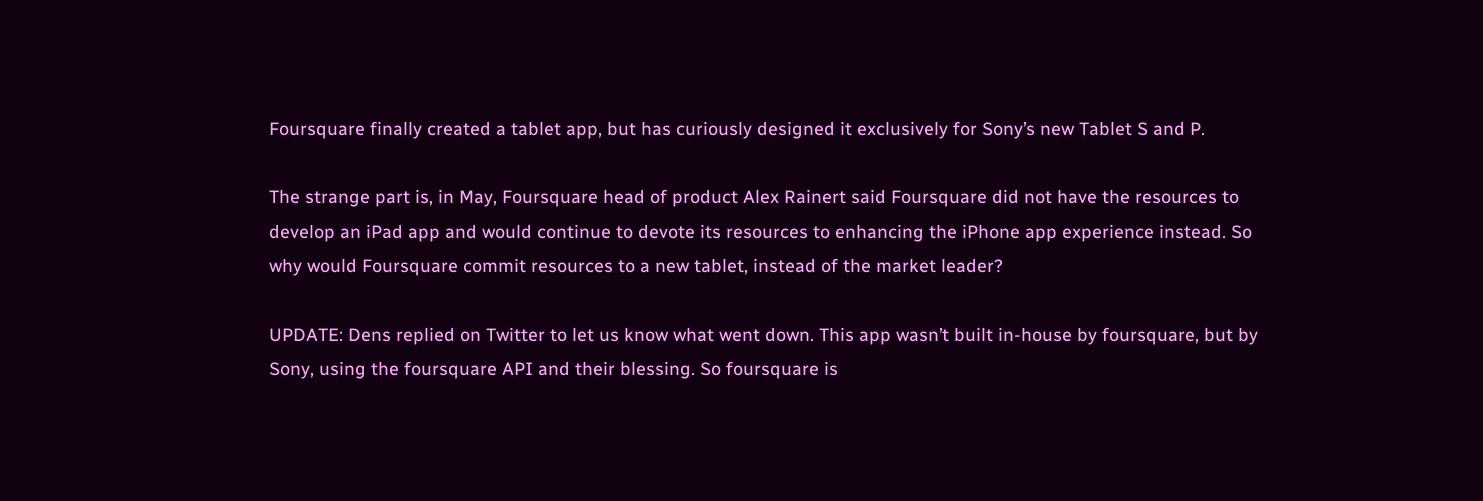Foursquare finally created a tablet app, but has curiously designed it exclusively for Sony’s new Tablet S and P.

The strange part is, in May, Foursquare head of product Alex Rainert said Foursquare did not have the resources to develop an iPad app and would continue to devote its resources to enhancing the iPhone app experience instead. So why would Foursquare commit resources to a new tablet, instead of the market leader?

UPDATE: Dens replied on Twitter to let us know what went down. This app wasn’t built in-house by foursquare, but by Sony, using the foursquare API and their blessing. So foursquare is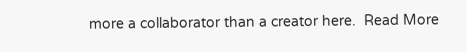more a collaborator than a creator here.  Read More